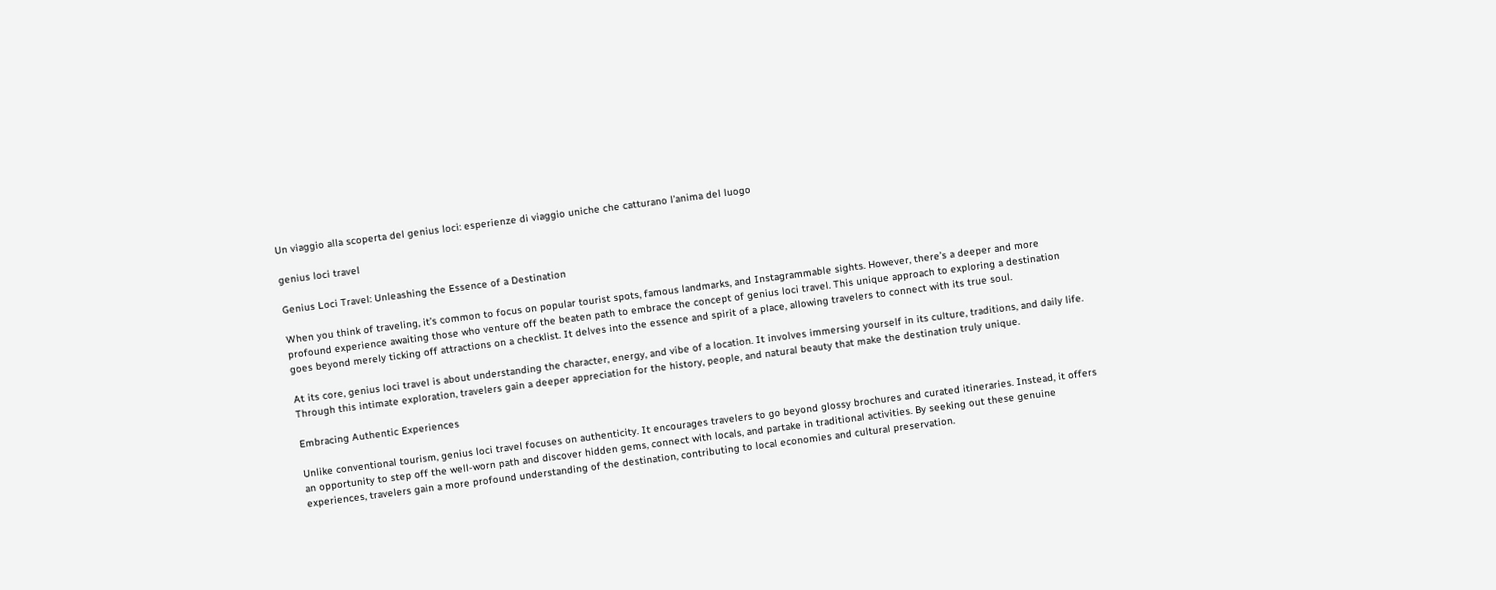Un viaggio alla scoperta del genius loci: esperienze di viaggio uniche che catturano l’anima del luogo

genius loci travel

Genius Loci Travel: Unleashing the Essence of a Destination

When you think of traveling, it’s common to focus on popular tourist spots, famous landmarks, and Instagrammable sights. However, there’s a deeper and more profound experience awaiting those who venture off the beaten path to embrace the concept of genius loci travel. This unique approach to exploring a destination goes beyond merely ticking off attractions on a checklist. It delves into the essence and spirit of a place, allowing travelers to connect with its true soul.

At its core, genius loci travel is about understanding the character, energy, and vibe of a location. It involves immersing yourself in its culture, traditions, and daily life. Through this intimate exploration, travelers gain a deeper appreciation for the history, people, and natural beauty that make the destination truly unique.

Embracing Authentic Experiences

Unlike conventional tourism, genius loci travel focuses on authenticity. It encourages travelers to go beyond glossy brochures and curated itineraries. Instead, it offers an opportunity to step off the well-worn path and discover hidden gems, connect with locals, and partake in traditional activities. By seeking out these genuine experiences, travelers gain a more profound understanding of the destination, contributing to local economies and cultural preservation.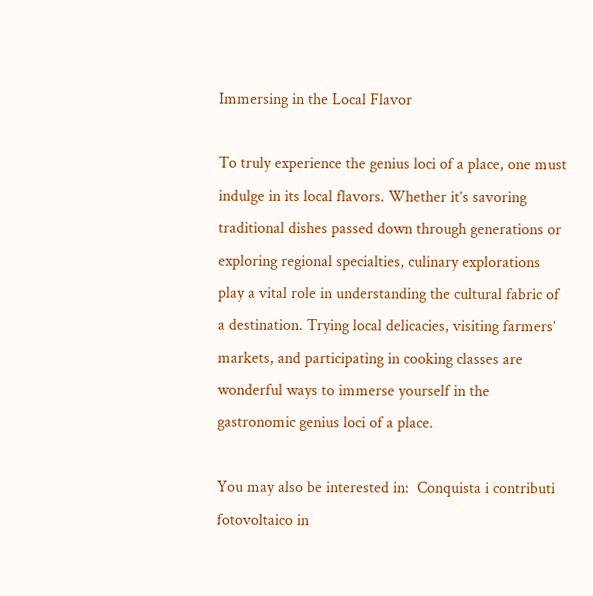Immersing in the Local Flavor

To truly experience the genius loci of a place, one must indulge in its local flavors. Whether it’s savoring traditional dishes passed down through generations or exploring regional specialties, culinary explorations play a vital role in understanding the cultural fabric of a destination. Trying local delicacies, visiting farmers’ markets, and participating in cooking classes are wonderful ways to immerse yourself in the gastronomic genius loci of a place.

You may also be interested in:  Conquista i contributi fotovoltaico in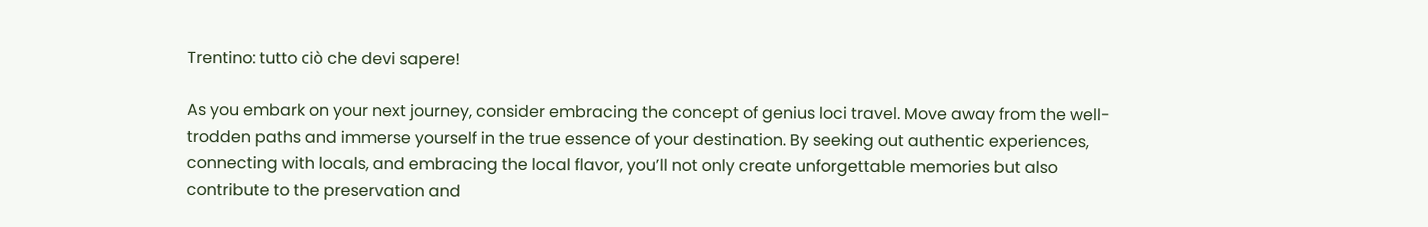Trentino: tutto ciò che devi sapere!

As you embark on your next journey, consider embracing the concept of genius loci travel. Move away from the well-trodden paths and immerse yourself in the true essence of your destination. By seeking out authentic experiences, connecting with locals, and embracing the local flavor, you’ll not only create unforgettable memories but also contribute to the preservation and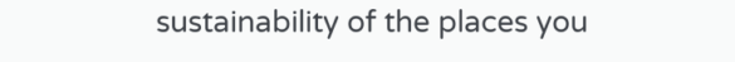sustainability of the places you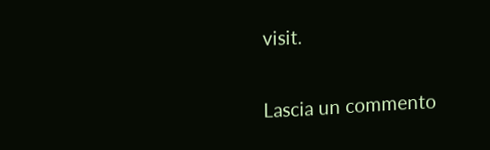visit.

Lascia un commento